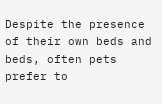Despite the presence of their own beds and beds, often pets prefer to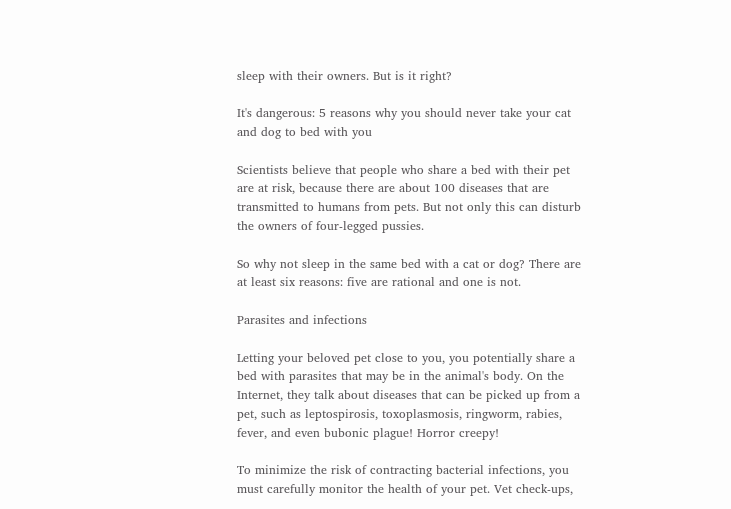sleep with their owners. But is it right?

It's dangerous: 5 reasons why you should never take your cat and dog to bed with you

Scientists believe that people who share a bed with their pet are at risk, because there are about 100 diseases that are transmitted to humans from pets. But not only this can disturb the owners of four-legged pussies.

So why not sleep in the same bed with a cat or dog? There are at least six reasons: five are rational and one is not.

Parasites and infections

Letting your beloved pet close to you, you potentially share a bed with parasites that may be in the animal's body. On the Internet, they talk about diseases that can be picked up from a pet, such as leptospirosis, toxoplasmosis, ringworm, rabies, fever, and even bubonic plague! Horror creepy!

To minimize the risk of contracting bacterial infections, you must carefully monitor the health of your pet. Vet check-ups,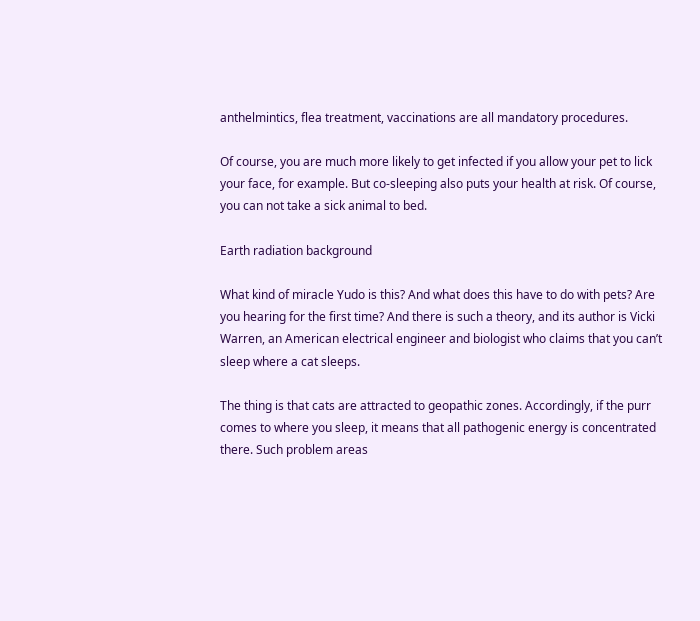anthelmintics, flea treatment, vaccinations are all mandatory procedures.

Of course, you are much more likely to get infected if you allow your pet to lick your face, for example. But co-sleeping also puts your health at risk. Of course, you can not take a sick animal to bed.

Earth radiation background

What kind of miracle Yudo is this? And what does this have to do with pets? Are you hearing for the first time? And there is such a theory, and its author is Vicki Warren, an American electrical engineer and biologist who claims that you can’t sleep where a cat sleeps.

The thing is that cats are attracted to geopathic zones. Accordingly, if the purr comes to where you sleep, it means that all pathogenic energy is concentrated there. Such problem areas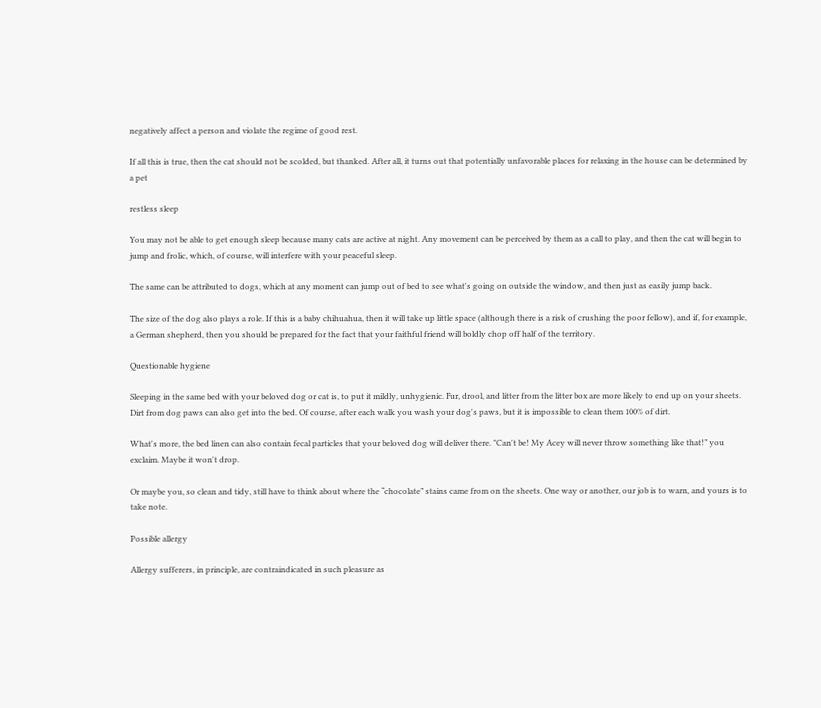negatively affect a person and violate the regime of good rest.

If all this is true, then the cat should not be scolded, but thanked. After all, it turns out that potentially unfavorable places for relaxing in the house can be determined by a pet

restless sleep

You may not be able to get enough sleep because many cats are active at night. Any movement can be perceived by them as a call to play, and then the cat will begin to jump and frolic, which, of course, will interfere with your peaceful sleep.

The same can be attributed to dogs, which at any moment can jump out of bed to see what's going on outside the window, and then just as easily jump back.

The size of the dog also plays a role. If this is a baby chihuahua, then it will take up little space (although there is a risk of crushing the poor fellow), and if, for example, a German shepherd, then you should be prepared for the fact that your faithful friend will boldly chop off half of the territory.

Questionable hygiene

Sleeping in the same bed with your beloved dog or cat is, to put it mildly, unhygienic. Fur, drool, and litter from the litter box are more likely to end up on your sheets. Dirt from dog paws can also get into the bed. Of course, after each walk you wash your dog's paws, but it is impossible to clean them 100% of dirt.

What's more, the bed linen can also contain fecal particles that your beloved dog will deliver there. "Can't be! My Acey will never throw something like that!” you exclaim. Maybe it won't drop.

Or maybe you, so clean and tidy, still have to think about where the “chocolate” stains came from on the sheets. One way or another, our job is to warn, and yours is to take note.

Possible allergy

Allergy sufferers, in principle, are contraindicated in such pleasure as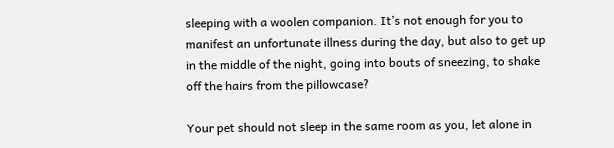sleeping with a woolen companion. It’s not enough for you to manifest an unfortunate illness during the day, but also to get up in the middle of the night, going into bouts of sneezing, to shake off the hairs from the pillowcase?

Your pet should not sleep in the same room as you, let alone in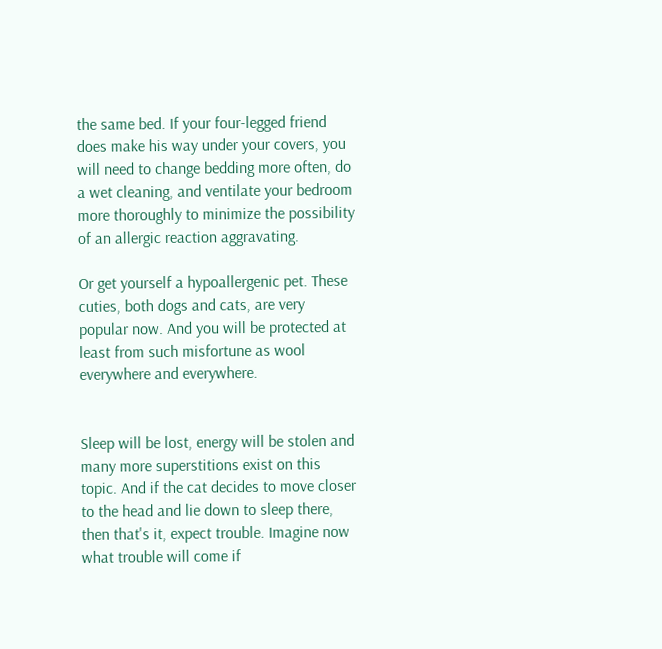the same bed. If your four-legged friend does make his way under your covers, you will need to change bedding more often, do a wet cleaning, and ventilate your bedroom more thoroughly to minimize the possibility of an allergic reaction aggravating.

Or get yourself a hypoallergenic pet. These cuties, both dogs and cats, are very popular now. And you will be protected at least from such misfortune as wool everywhere and everywhere.


Sleep will be lost, energy will be stolen and many more superstitions exist on this topic. And if the cat decides to move closer to the head and lie down to sleep there, then that's it, expect trouble. Imagine now what trouble will come if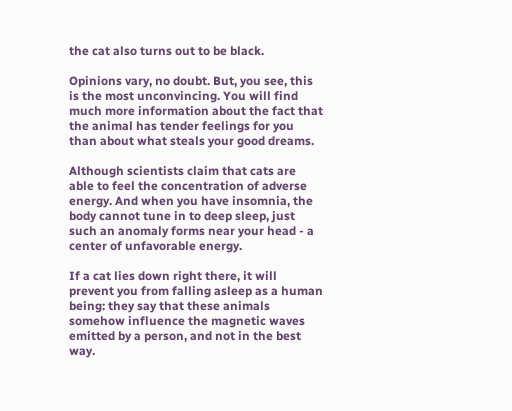the cat also turns out to be black.

Opinions vary, no doubt. But, you see, this is the most unconvincing. You will find much more information about the fact that the animal has tender feelings for you than about what steals your good dreams.

Although scientists claim that cats are able to feel the concentration of adverse energy. And when you have insomnia, the body cannot tune in to deep sleep, just such an anomaly forms near your head - a center of unfavorable energy.

If a cat lies down right there, it will prevent you from falling asleep as a human being: they say that these animals somehow influence the magnetic waves emitted by a person, and not in the best way.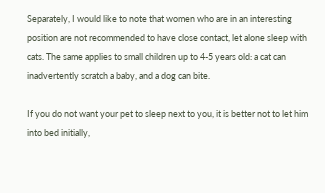Separately, I would like to note that women who are in an interesting position are not recommended to have close contact, let alone sleep with cats. The same applies to small children up to 4-5 years old: a cat can inadvertently scratch a baby, and a dog can bite.

If you do not want your pet to sleep next to you, it is better not to let him into bed initially,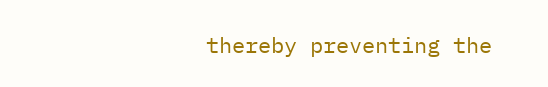thereby preventing the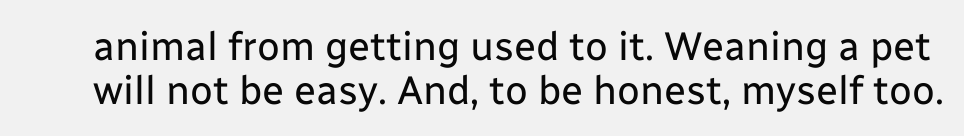animal from getting used to it. Weaning a pet will not be easy. And, to be honest, myself too.